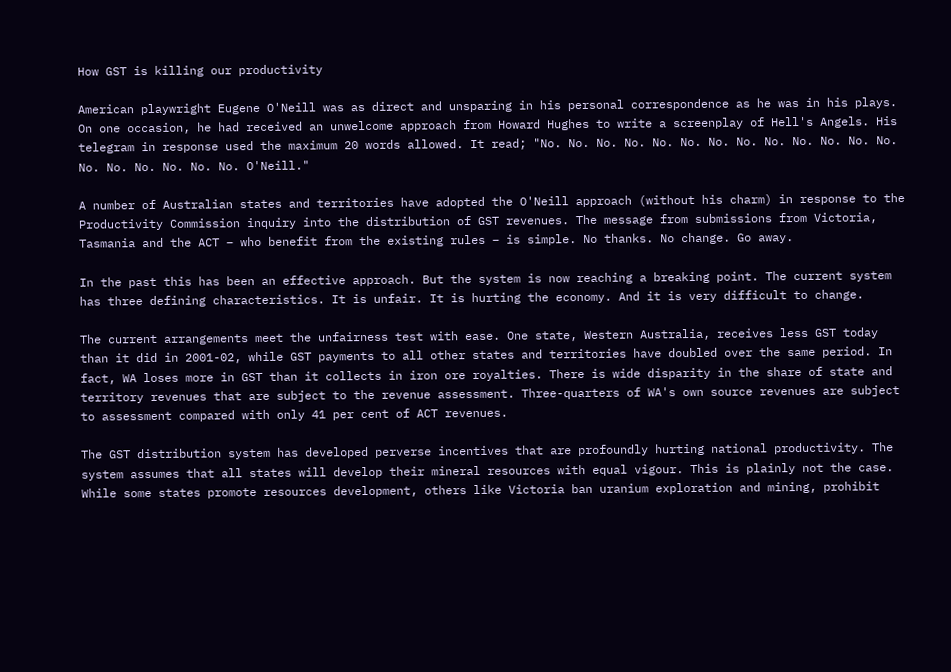How GST is killing our productivity

American playwright Eugene O'Neill was as direct and unsparing in his personal correspondence as he was in his plays. On one occasion, he had received an unwelcome approach from Howard Hughes to write a screenplay of Hell's Angels. His telegram in response used the maximum 20 words allowed. It read; "No. No. No. No. No. No. No. No. No. No. No. No. No. No. No. No. No. No. No. O'Neill."

A number of Australian states and territories have adopted the O'Neill approach (without his charm) in response to the Productivity Commission inquiry into the distribution of GST revenues. The message from submissions from Victoria, Tasmania and the ACT – who benefit from the existing rules – is simple. No thanks. No change. Go away.

In the past this has been an effective approach. But the system is now reaching a breaking point. The current system has three defining characteristics. It is unfair. It is hurting the economy. And it is very difficult to change.

The current arrangements meet the unfairness test with ease. One state, Western Australia, receives less GST today than it did in 2001-02, while GST payments to all other states and territories have doubled over the same period. In fact, WA loses more in GST than it collects in iron ore royalties. There is wide disparity in the share of state and territory revenues that are subject to the revenue assessment. Three-quarters of WA's own source revenues are subject to assessment compared with only 41 per cent of ACT revenues.

The GST distribution system has developed perverse incentives that are profoundly hurting national productivity. The system assumes that all states will develop their mineral resources with equal vigour. This is plainly not the case. While some states promote resources development, others like Victoria ban uranium exploration and mining, prohibit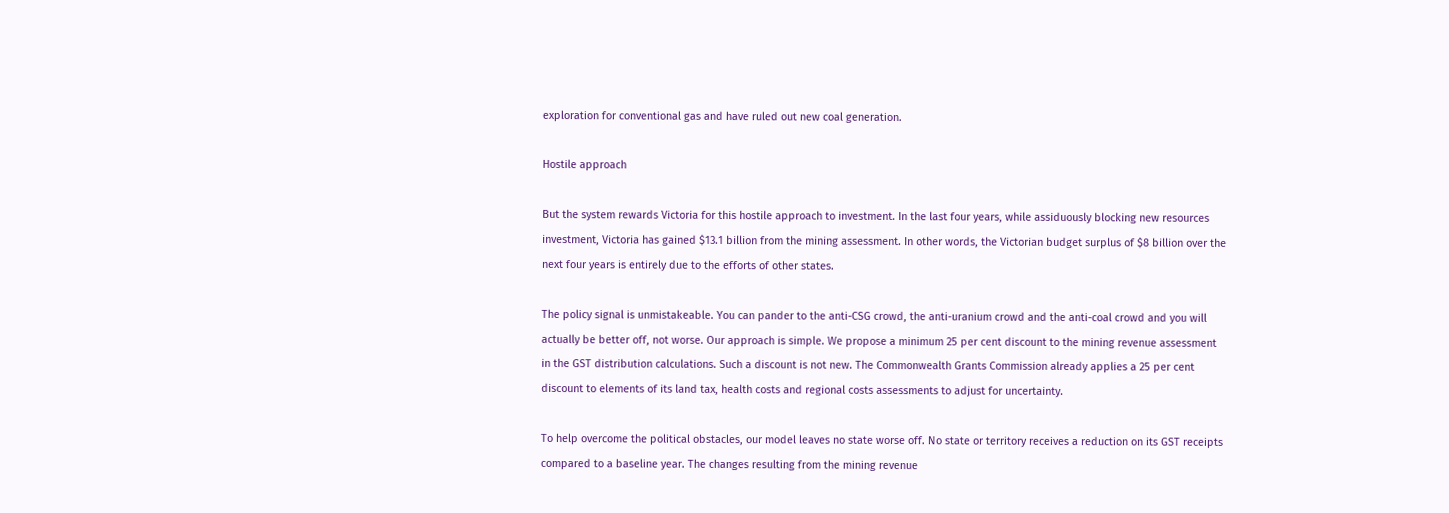exploration for conventional gas and have ruled out new coal generation.

Hostile approach

But the system rewards Victoria for this hostile approach to investment. In the last four years, while assiduously blocking new resources investment, Victoria has gained $13.1 billion from the mining assessment. In other words, the Victorian budget surplus of $8 billion over the next four years is entirely due to the efforts of other states.

The policy signal is unmistakeable. You can pander to the anti-CSG crowd, the anti-uranium crowd and the anti-coal crowd and you will actually be better off, not worse. Our approach is simple. We propose a minimum 25 per cent discount to the mining revenue assessment in the GST distribution calculations. Such a discount is not new. The Commonwealth Grants Commission already applies a 25 per cent discount to elements of its land tax, health costs and regional costs assessments to adjust for uncertainty.

To help overcome the political obstacles, our model leaves no state worse off. No state or territory receives a reduction on its GST receipts compared to a baseline year. The changes resulting from the mining revenue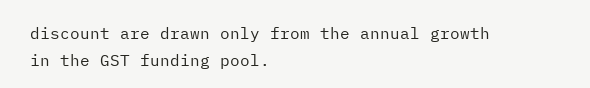discount are drawn only from the annual growth in the GST funding pool.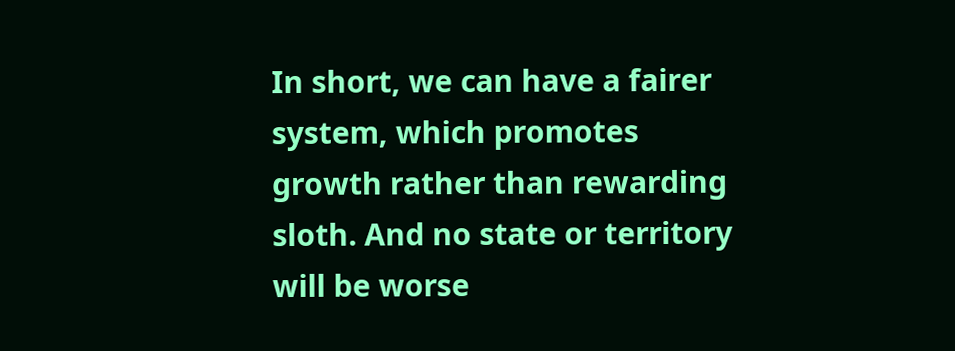In short, we can have a fairer system, which promotes growth rather than rewarding sloth. And no state or territory will be worse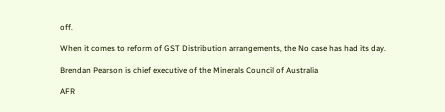off.

When it comes to reform of GST Distribution arrangements, the No case has had its day.

Brendan Pearson is chief executive of the Minerals Council of Australia

AFR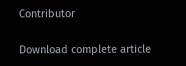Contributor

Download complete article